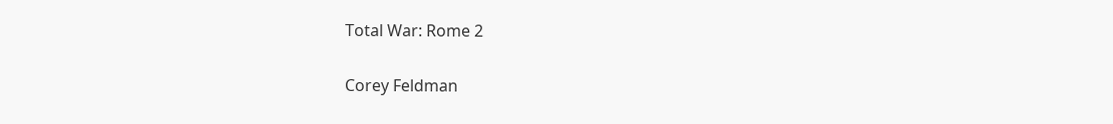Total War: Rome 2

Corey Feldman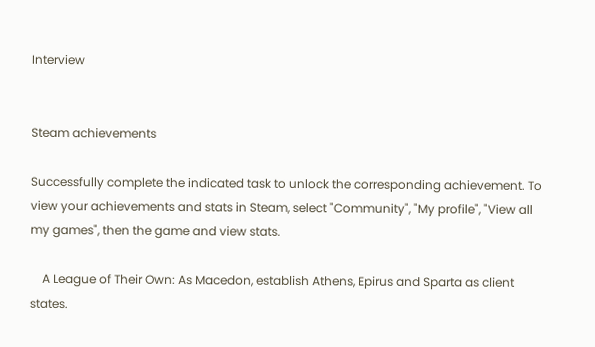Interview


Steam achievements

Successfully complete the indicated task to unlock the corresponding achievement. To view your achievements and stats in Steam, select "Community", "My profile", "View all my games", then the game and view stats.

    A League of Their Own: As Macedon, establish Athens, Epirus and Sparta as client states.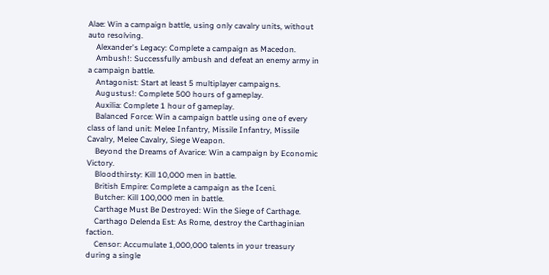Alae: Win a campaign battle, using only cavalry units, without auto resolving.
    Alexander's Legacy: Complete a campaign as Macedon.
    Ambush!: Successfully ambush and defeat an enemy army in a campaign battle.
    Antagonist: Start at least 5 multiplayer campaigns.
    Augustus!: Complete 500 hours of gameplay.
    Auxilia: Complete 1 hour of gameplay.
    Balanced Force: Win a campaign battle using one of every class of land unit: Melee Infantry, Missile Infantry, Missile Cavalry, Melee Cavalry, Siege Weapon.
    Beyond the Dreams of Avarice: Win a campaign by Economic Victory.
    Bloodthirsty: Kill 10,000 men in battle.
    British Empire: Complete a campaign as the Iceni.
    Butcher: Kill 100,000 men in battle.
    Carthage Must Be Destroyed: Win the Siege of Carthage.
    Carthago Delenda Est: As Rome, destroy the Carthaginian faction.
    Censor: Accumulate 1,000,000 talents in your treasury during a single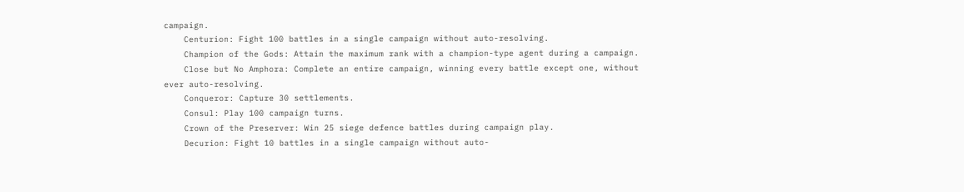campaign.
    Centurion: Fight 100 battles in a single campaign without auto-resolving.
    Champion of the Gods: Attain the maximum rank with a champion-type agent during a campaign.
    Close but No Amphora: Complete an entire campaign, winning every battle except one, without ever auto-resolving.
    Conqueror: Capture 30 settlements.
    Consul: Play 100 campaign turns.
    Crown of the Preserver: Win 25 siege defence battles during campaign play.
    Decurion: Fight 10 battles in a single campaign without auto-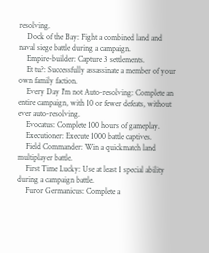resolving.
    Dock of the Bay: Fight a combined land and naval siege battle during a campaign.
    Empire-builder: Capture 3 settlements.
    Et tu?: Successfully assassinate a member of your own family faction.
    Every Day I'm not Auto-resolving: Complete an entire campaign, with 10 or fewer defeats, without ever auto-resolving.
    Evocatus: Complete 100 hours of gameplay.
    Executioner: Execute 1000 battle captives.
    Field Commander: Win a quickmatch land multiplayer battle.
    First Time Lucky: Use at least 1 special ability during a campaign battle.
    Furor Germanicus: Complete a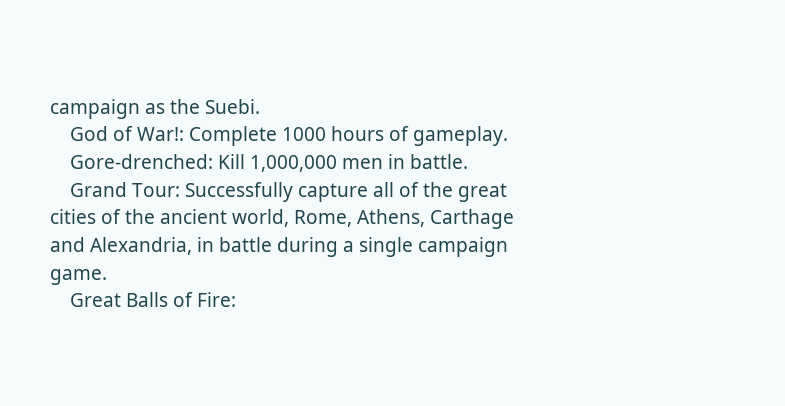campaign as the Suebi.
    God of War!: Complete 1000 hours of gameplay.
    Gore-drenched: Kill 1,000,000 men in battle.
    Grand Tour: Successfully capture all of the great cities of the ancient world, Rome, Athens, Carthage and Alexandria, in battle during a single campaign game.
    Great Balls of Fire: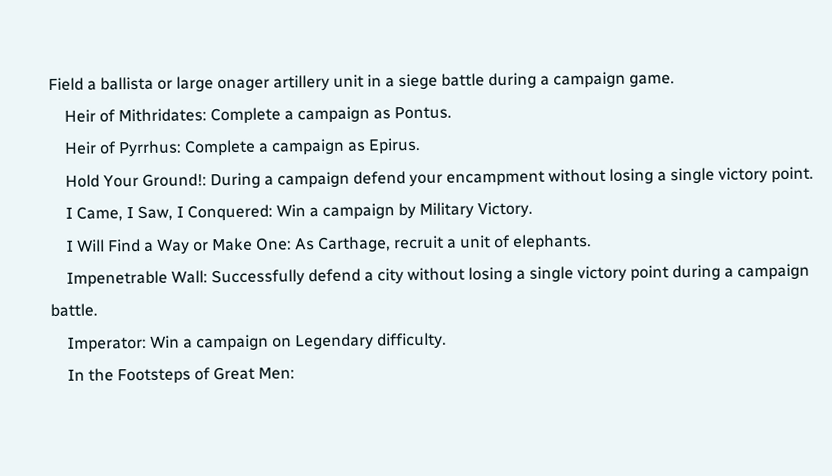Field a ballista or large onager artillery unit in a siege battle during a campaign game.
    Heir of Mithridates: Complete a campaign as Pontus.
    Heir of Pyrrhus: Complete a campaign as Epirus.
    Hold Your Ground!: During a campaign defend your encampment without losing a single victory point.
    I Came, I Saw, I Conquered: Win a campaign by Military Victory.
    I Will Find a Way or Make One: As Carthage, recruit a unit of elephants.
    Impenetrable Wall: Successfully defend a city without losing a single victory point during a campaign battle.
    Imperator: Win a campaign on Legendary difficulty.
    In the Footsteps of Great Men: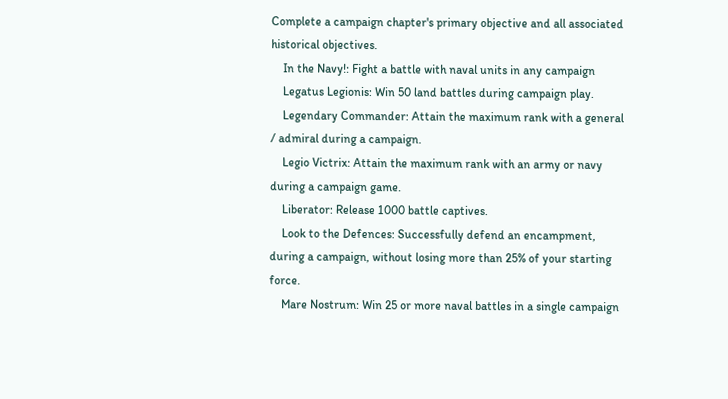Complete a campaign chapter's primary objective and all associated historical objectives.
    In the Navy!: Fight a battle with naval units in any campaign
    Legatus Legionis: Win 50 land battles during campaign play.
    Legendary Commander: Attain the maximum rank with a general / admiral during a campaign.
    Legio Victrix: Attain the maximum rank with an army or navy during a campaign game.
    Liberator: Release 1000 battle captives.
    Look to the Defences: Successfully defend an encampment, during a campaign, without losing more than 25% of your starting force.
    Mare Nostrum: Win 25 or more naval battles in a single campaign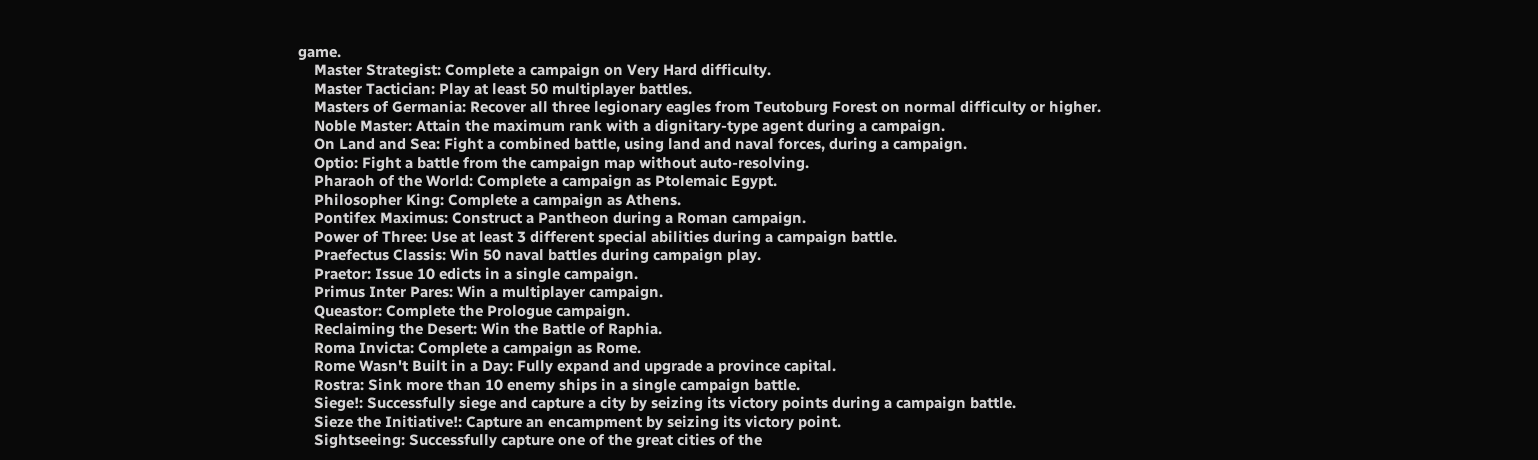game.
    Master Strategist: Complete a campaign on Very Hard difficulty.
    Master Tactician: Play at least 50 multiplayer battles.
    Masters of Germania: Recover all three legionary eagles from Teutoburg Forest on normal difficulty or higher.
    Noble Master: Attain the maximum rank with a dignitary-type agent during a campaign.
    On Land and Sea: Fight a combined battle, using land and naval forces, during a campaign.
    Optio: Fight a battle from the campaign map without auto-resolving.
    Pharaoh of the World: Complete a campaign as Ptolemaic Egypt.
    Philosopher King: Complete a campaign as Athens.
    Pontifex Maximus: Construct a Pantheon during a Roman campaign.
    Power of Three: Use at least 3 different special abilities during a campaign battle.
    Praefectus Classis: Win 50 naval battles during campaign play.
    Praetor: Issue 10 edicts in a single campaign.
    Primus Inter Pares: Win a multiplayer campaign.
    Queastor: Complete the Prologue campaign.
    Reclaiming the Desert: Win the Battle of Raphia.
    Roma Invicta: Complete a campaign as Rome.
    Rome Wasn't Built in a Day: Fully expand and upgrade a province capital.
    Rostra: Sink more than 10 enemy ships in a single campaign battle.
    Siege!: Successfully siege and capture a city by seizing its victory points during a campaign battle.
    Sieze the Initiative!: Capture an encampment by seizing its victory point.
    Sightseeing: Successfully capture one of the great cities of the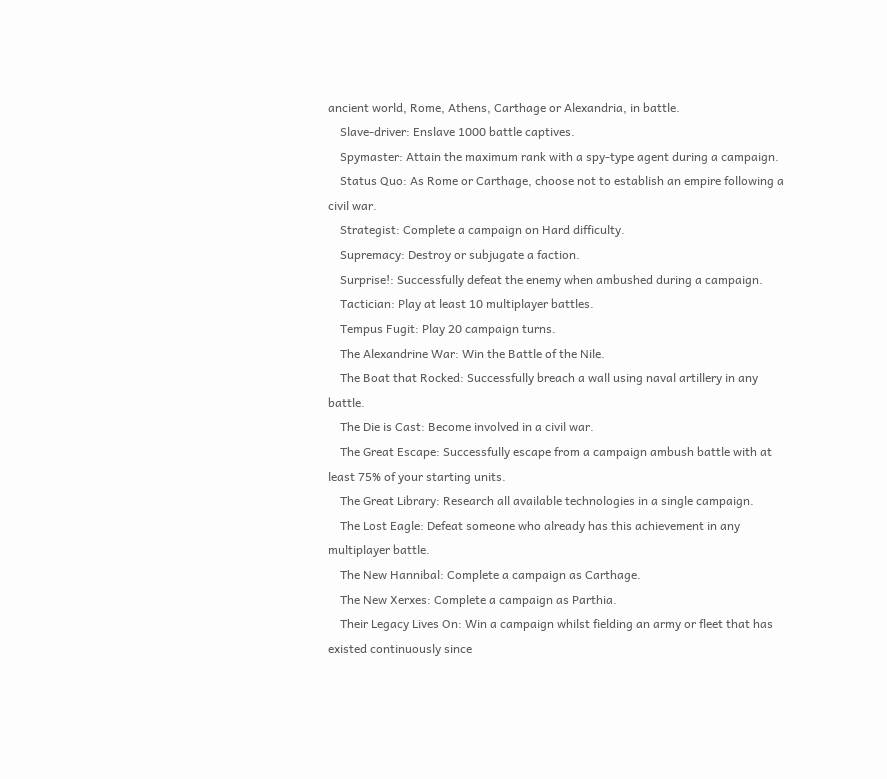ancient world, Rome, Athens, Carthage or Alexandria, in battle.
    Slave-driver: Enslave 1000 battle captives.
    Spymaster: Attain the maximum rank with a spy-type agent during a campaign.
    Status Quo: As Rome or Carthage, choose not to establish an empire following a civil war.
    Strategist: Complete a campaign on Hard difficulty.
    Supremacy: Destroy or subjugate a faction.
    Surprise!: Successfully defeat the enemy when ambushed during a campaign.
    Tactician: Play at least 10 multiplayer battles.
    Tempus Fugit: Play 20 campaign turns.
    The Alexandrine War: Win the Battle of the Nile.
    The Boat that Rocked: Successfully breach a wall using naval artillery in any battle.
    The Die is Cast: Become involved in a civil war.
    The Great Escape: Successfully escape from a campaign ambush battle with at least 75% of your starting units.
    The Great Library: Research all available technologies in a single campaign.
    The Lost Eagle: Defeat someone who already has this achievement in any multiplayer battle.
    The New Hannibal: Complete a campaign as Carthage.
    The New Xerxes: Complete a campaign as Parthia.
    Their Legacy Lives On: Win a campaign whilst fielding an army or fleet that has existed continuously since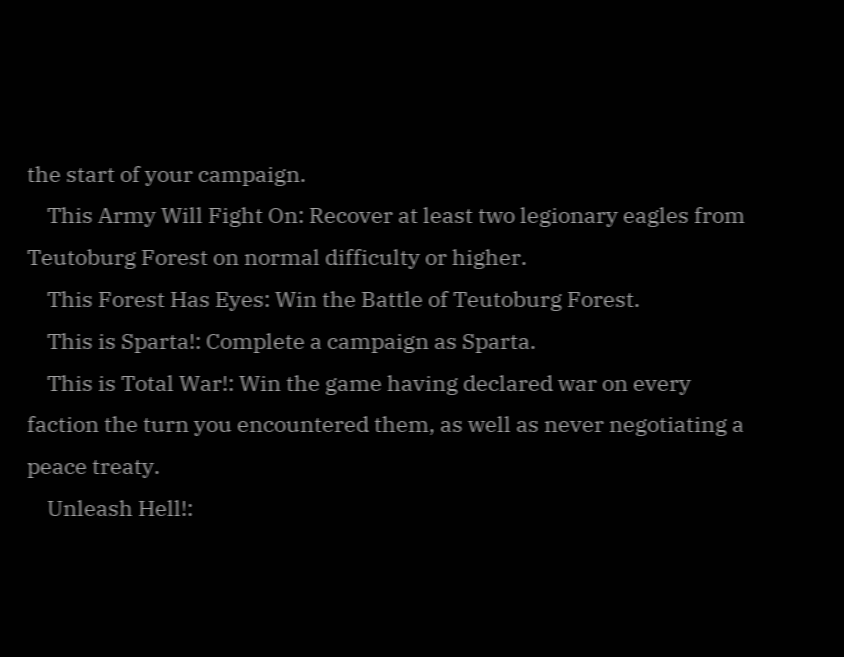the start of your campaign.
    This Army Will Fight On: Recover at least two legionary eagles from Teutoburg Forest on normal difficulty or higher.
    This Forest Has Eyes: Win the Battle of Teutoburg Forest.
    This is Sparta!: Complete a campaign as Sparta.
    This is Total War!: Win the game having declared war on every faction the turn you encountered them, as well as never negotiating a peace treaty.
    Unleash Hell!: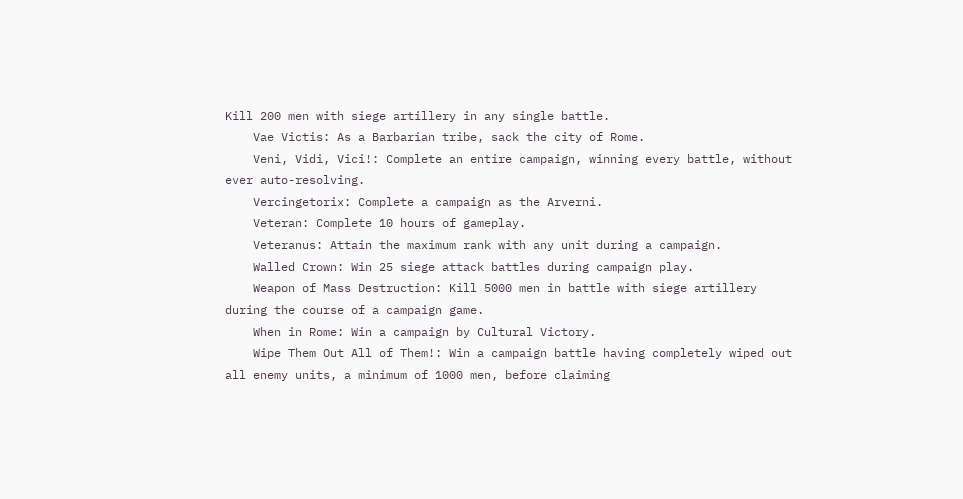Kill 200 men with siege artillery in any single battle.
    Vae Victis: As a Barbarian tribe, sack the city of Rome.
    Veni, Vidi, Vici!: Complete an entire campaign, winning every battle, without ever auto-resolving.
    Vercingetorix: Complete a campaign as the Arverni.
    Veteran: Complete 10 hours of gameplay.
    Veteranus: Attain the maximum rank with any unit during a campaign.
    Walled Crown: Win 25 siege attack battles during campaign play.
    Weapon of Mass Destruction: Kill 5000 men in battle with siege artillery during the course of a campaign game.
    When in Rome: Win a campaign by Cultural Victory.
    Wipe Them Out All of Them!: Win a campaign battle having completely wiped out all enemy units, a minimum of 1000 men, before claiming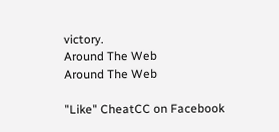victory.
Around The Web
Around The Web

"Like" CheatCC on Facebook